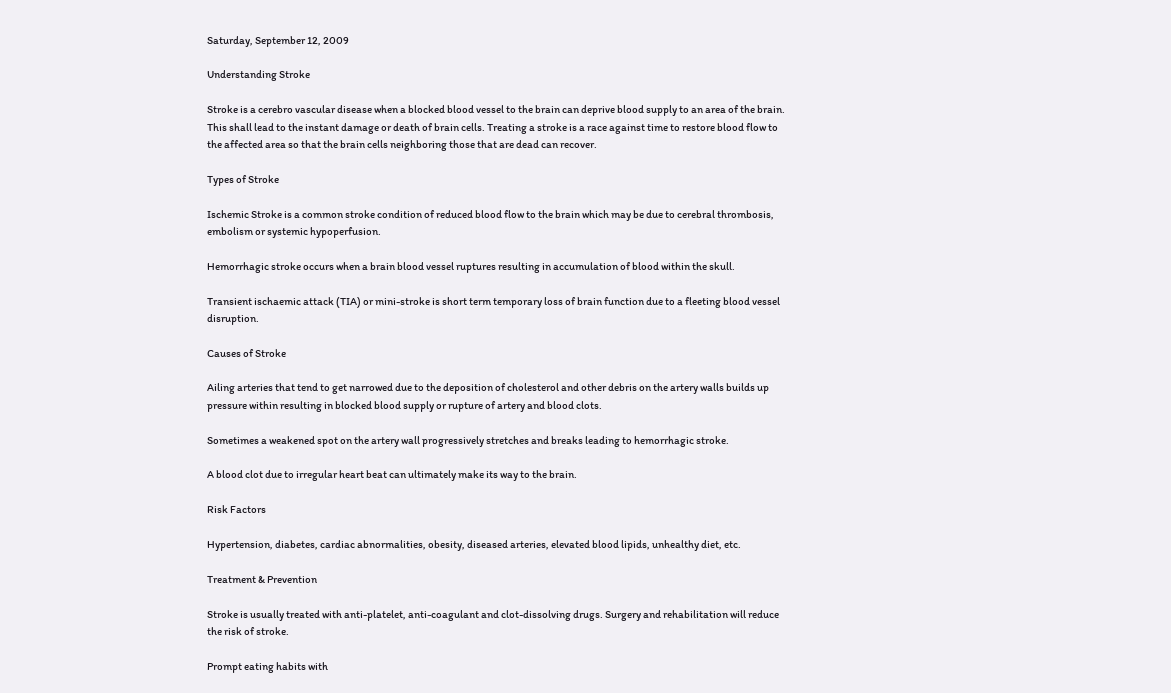Saturday, September 12, 2009

Understanding Stroke

Stroke is a cerebro vascular disease when a blocked blood vessel to the brain can deprive blood supply to an area of the brain. This shall lead to the instant damage or death of brain cells. Treating a stroke is a race against time to restore blood flow to the affected area so that the brain cells neighboring those that are dead can recover.

Types of Stroke

Ischemic Stroke is a common stroke condition of reduced blood flow to the brain which may be due to cerebral thrombosis, embolism or systemic hypoperfusion.

Hemorrhagic stroke occurs when a brain blood vessel ruptures resulting in accumulation of blood within the skull.

Transient ischaemic attack (TIA) or mini-stroke is short term temporary loss of brain function due to a fleeting blood vessel disruption.

Causes of Stroke

Ailing arteries that tend to get narrowed due to the deposition of cholesterol and other debris on the artery walls builds up pressure within resulting in blocked blood supply or rupture of artery and blood clots.

Sometimes a weakened spot on the artery wall progressively stretches and breaks leading to hemorrhagic stroke.

A blood clot due to irregular heart beat can ultimately make its way to the brain.

Risk Factors

Hypertension, diabetes, cardiac abnormalities, obesity, diseased arteries, elevated blood lipids, unhealthy diet, etc.

Treatment & Prevention

Stroke is usually treated with anti-platelet, anti-coagulant and clot-dissolving drugs. Surgery and rehabilitation will reduce the risk of stroke.

Prompt eating habits with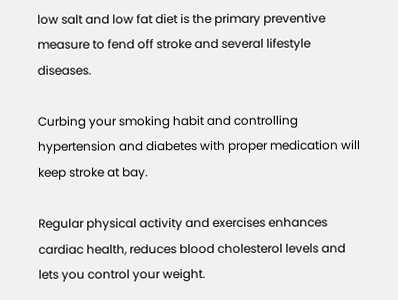low salt and low fat diet is the primary preventive measure to fend off stroke and several lifestyle diseases.

Curbing your smoking habit and controlling hypertension and diabetes with proper medication will keep stroke at bay.

Regular physical activity and exercises enhances cardiac health, reduces blood cholesterol levels and lets you control your weight.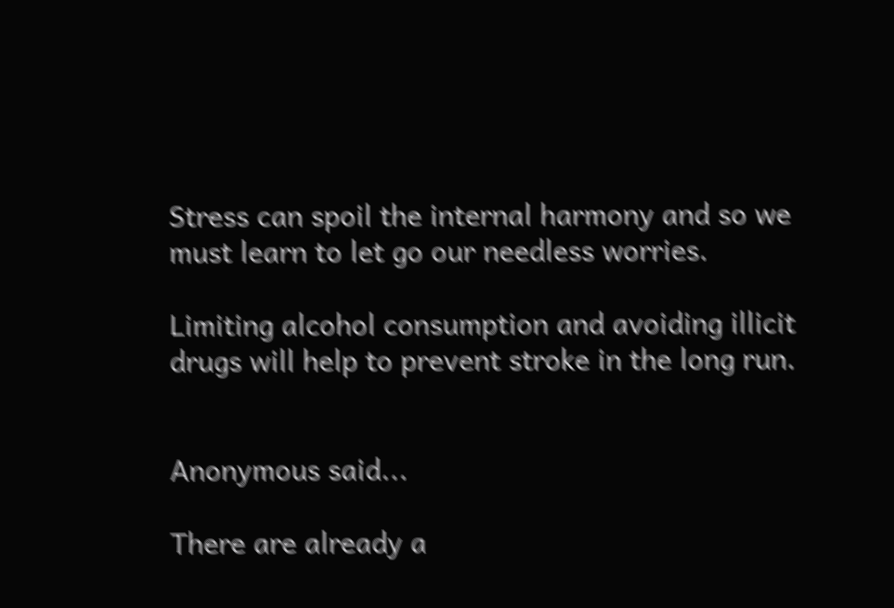Stress can spoil the internal harmony and so we must learn to let go our needless worries.

Limiting alcohol consumption and avoiding illicit drugs will help to prevent stroke in the long run.


Anonymous said...

There are already a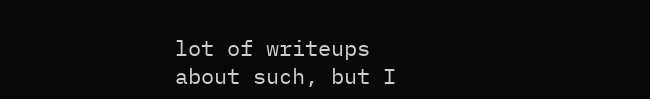lot of writeups about such, but I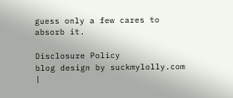guess only a few cares to absorb it.

Disclosure Policy
blog design by suckmylolly.com |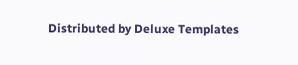Distributed by Deluxe Templates